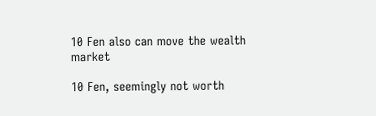10 Fen also can move the wealth market

10 Fen, seemingly not worth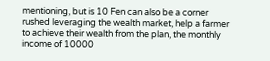mentioning, but is 10 Fen can also be a corner rushed leveraging the wealth market, help a farmer to achieve their wealth from the plan, the monthly income of 10000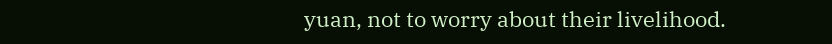yuan, not to worry about their livelihood.